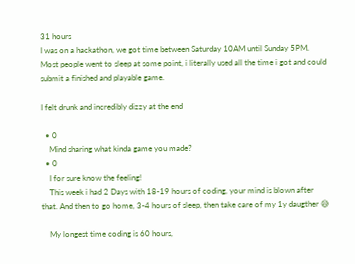31 hours
I was on a hackathon, we got time between Saturday 10AM until Sunday 5PM.
Most people went to sleep at some point, i literally used all the time i got and could submit a finished and playable game.

I felt drunk and incredibly dizzy at the end

  • 0
    Mind sharing what kinda game you made?
  • 0
    I for sure know the feeling!
    This week i had 2 Days with 18-19 hours of coding, your mind is blown after that. And then to go home, 3-4 hours of sleep, then take care of my 1y daugther 😅

    My longest time coding is 60 hours,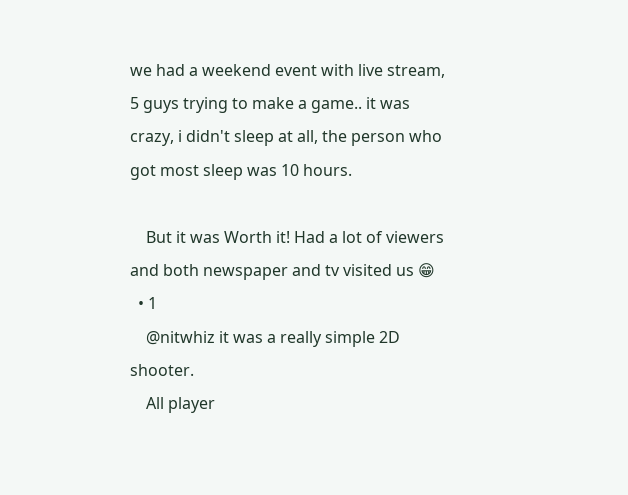we had a weekend event with live stream, 5 guys trying to make a game.. it was crazy, i didn't sleep at all, the person who got most sleep was 10 hours.

    But it was Worth it! Had a lot of viewers and both newspaper and tv visited us 😁
  • 1
    @nitwhiz it was a really simple 2D shooter.
    All player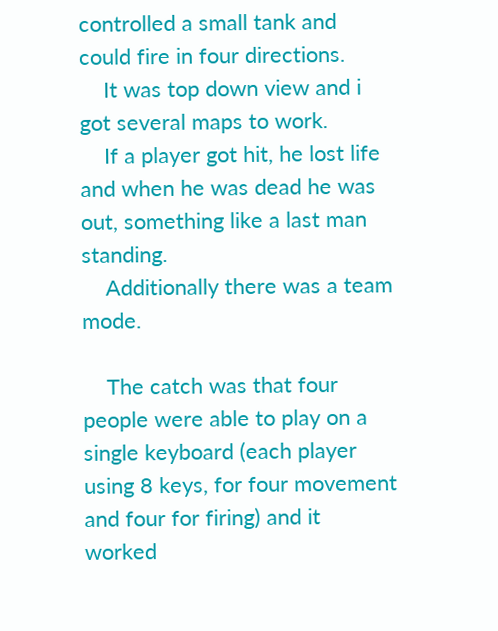controlled a small tank and could fire in four directions.
    It was top down view and i got several maps to work.
    If a player got hit, he lost life and when he was dead he was out, something like a last man standing.
    Additionally there was a team mode.

    The catch was that four people were able to play on a single keyboard (each player using 8 keys, for four movement and four for firing) and it worked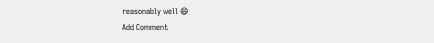reasonably well 😄
Add Comment